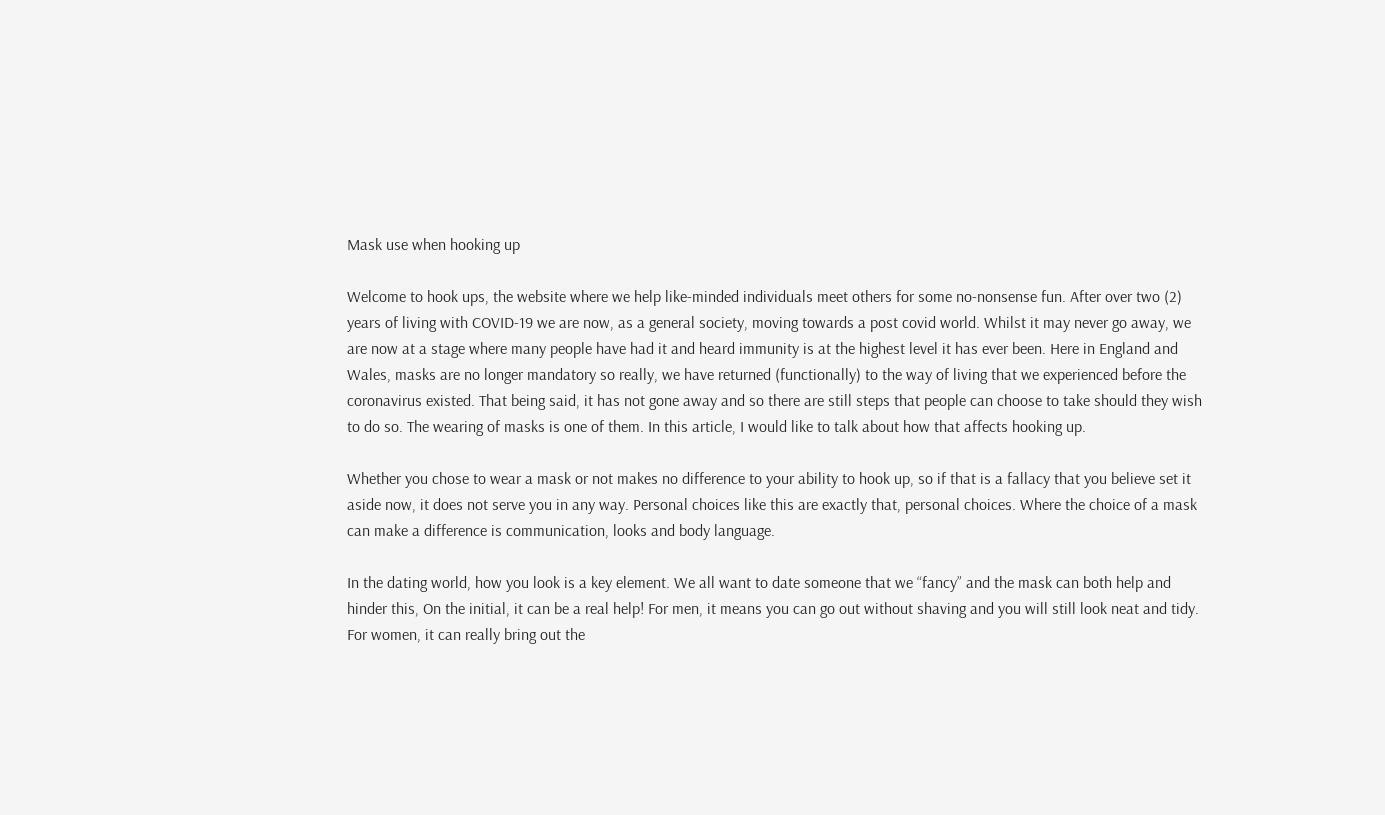Mask use when hooking up

Welcome to hook ups, the website where we help like-minded individuals meet others for some no-nonsense fun. After over two (2) years of living with COVID-19 we are now, as a general society, moving towards a post covid world. Whilst it may never go away, we are now at a stage where many people have had it and heard immunity is at the highest level it has ever been. Here in England and Wales, masks are no longer mandatory so really, we have returned (functionally) to the way of living that we experienced before the coronavirus existed. That being said, it has not gone away and so there are still steps that people can choose to take should they wish to do so. The wearing of masks is one of them. In this article, I would like to talk about how that affects hooking up.

Whether you chose to wear a mask or not makes no difference to your ability to hook up, so if that is a fallacy that you believe set it aside now, it does not serve you in any way. Personal choices like this are exactly that, personal choices. Where the choice of a mask can make a difference is communication, looks and body language.

In the dating world, how you look is a key element. We all want to date someone that we “fancy” and the mask can both help and hinder this, On the initial, it can be a real help! For men, it means you can go out without shaving and you will still look neat and tidy. For women, it can really bring out the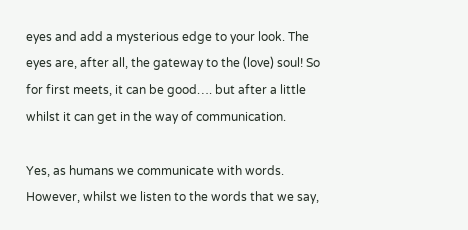eyes and add a mysterious edge to your look. The eyes are, after all, the gateway to the (love) soul! So for first meets, it can be good…. but after a little whilst it can get in the way of communication.

Yes, as humans we communicate with words. However, whilst we listen to the words that we say,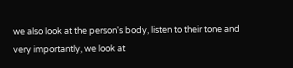we also look at the person's body, listen to their tone and very importantly, we look at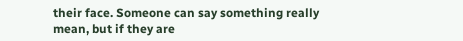their face. Someone can say something really mean, but if they are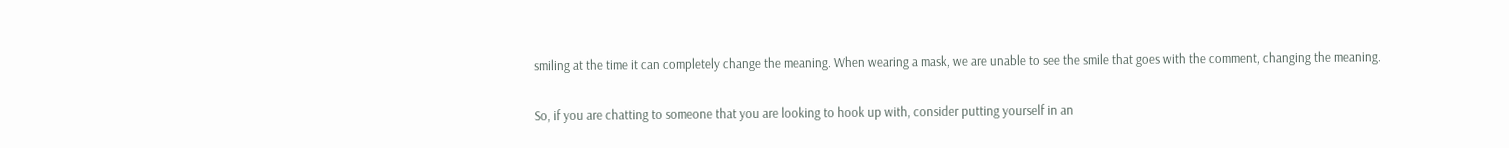smiling at the time it can completely change the meaning. When wearing a mask, we are unable to see the smile that goes with the comment, changing the meaning.

So, if you are chatting to someone that you are looking to hook up with, consider putting yourself in an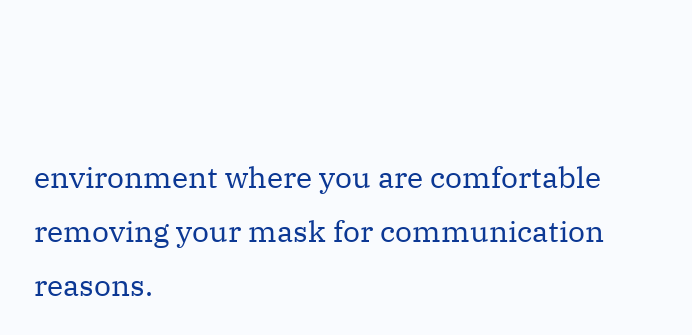environment where you are comfortable removing your mask for communication reasons.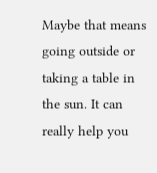Maybe that means going outside or taking a table in the sun. It can really help you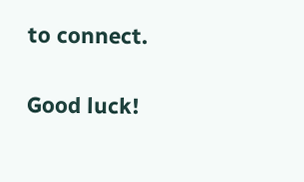to connect.

Good luck!